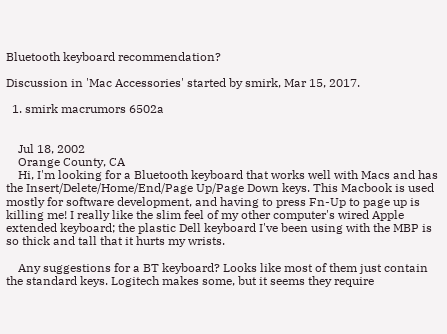Bluetooth keyboard recommendation?

Discussion in 'Mac Accessories' started by smirk, Mar 15, 2017.

  1. smirk macrumors 6502a


    Jul 18, 2002
    Orange County, CA
    Hi, I'm looking for a Bluetooth keyboard that works well with Macs and has the Insert/Delete/Home/End/Page Up/Page Down keys. This Macbook is used mostly for software development, and having to press Fn-Up to page up is killing me! I really like the slim feel of my other computer's wired Apple extended keyboard; the plastic Dell keyboard I've been using with the MBP is so thick and tall that it hurts my wrists.

    Any suggestions for a BT keyboard? Looks like most of them just contain the standard keys. Logitech makes some, but it seems they require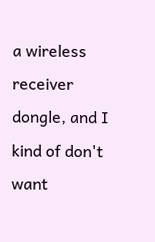a wireless receiver dongle, and I kind of don't want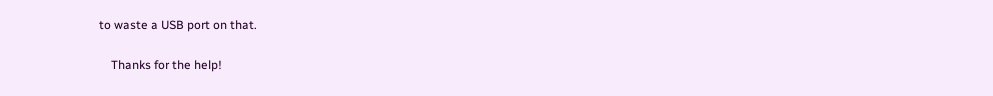to waste a USB port on that.

    Thanks for the help!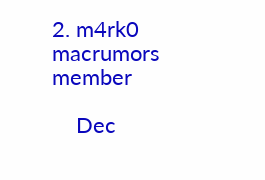2. m4rk0 macrumors member

    Dec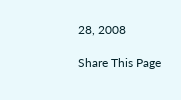28, 2008

Share This Page